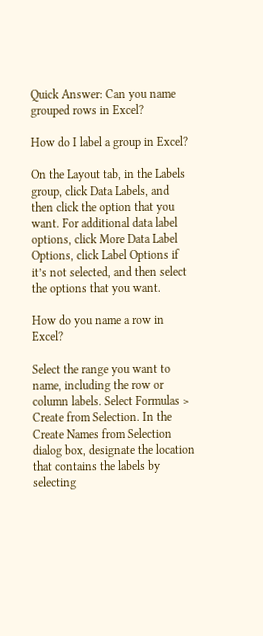Quick Answer: Can you name grouped rows in Excel?

How do I label a group in Excel?

On the Layout tab, in the Labels group, click Data Labels, and then click the option that you want. For additional data label options, click More Data Label Options, click Label Options if it’s not selected, and then select the options that you want.

How do you name a row in Excel?

Select the range you want to name, including the row or column labels. Select Formulas > Create from Selection. In the Create Names from Selection dialog box, designate the location that contains the labels by selecting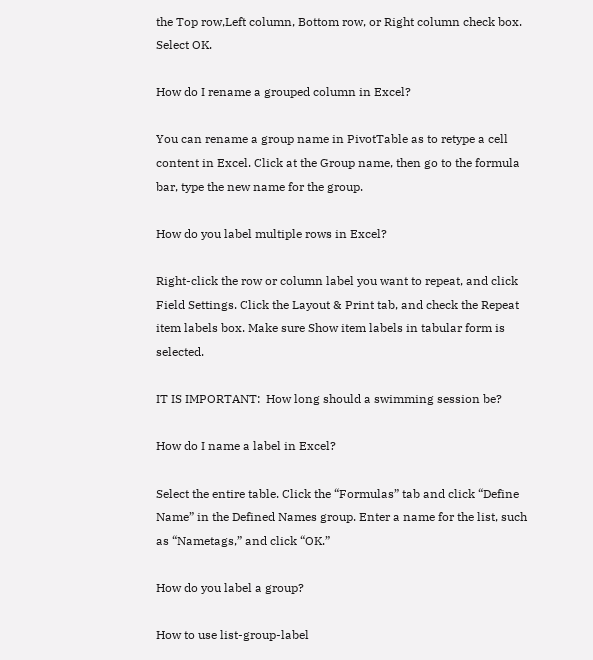the Top row,Left column, Bottom row, or Right column check box. Select OK.

How do I rename a grouped column in Excel?

You can rename a group name in PivotTable as to retype a cell content in Excel. Click at the Group name, then go to the formula bar, type the new name for the group.

How do you label multiple rows in Excel?

Right-click the row or column label you want to repeat, and click Field Settings. Click the Layout & Print tab, and check the Repeat item labels box. Make sure Show item labels in tabular form is selected.

IT IS IMPORTANT:  How long should a swimming session be?

How do I name a label in Excel?

Select the entire table. Click the “Formulas” tab and click “Define Name” in the Defined Names group. Enter a name for the list, such as “Nametags,” and click “OK.”

How do you label a group?

How to use list-group-label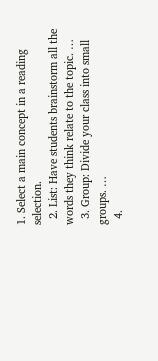1. Select a main concept in a reading selection.
  2. List: Have students brainstorm all the words they think relate to the topic. …
  3. Group: Divide your class into small groups. …
  4.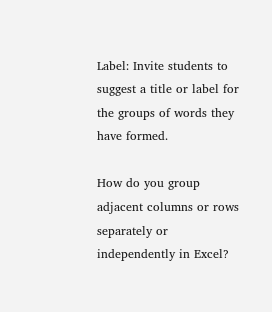Label: Invite students to suggest a title or label for the groups of words they have formed.

How do you group adjacent columns or rows separately or independently in Excel?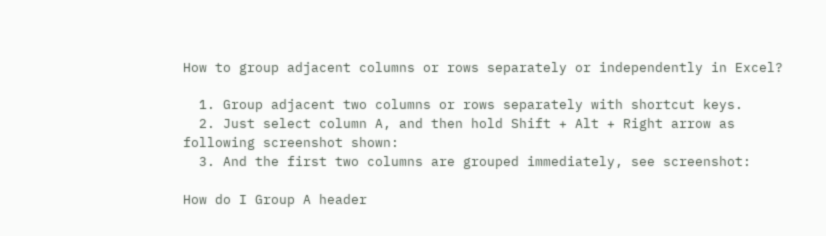How to group adjacent columns or rows separately or independently in Excel?

  1. Group adjacent two columns or rows separately with shortcut keys.
  2. Just select column A, and then hold Shift + Alt + Right arrow as following screenshot shown:
  3. And the first two columns are grouped immediately, see screenshot:

How do I Group A header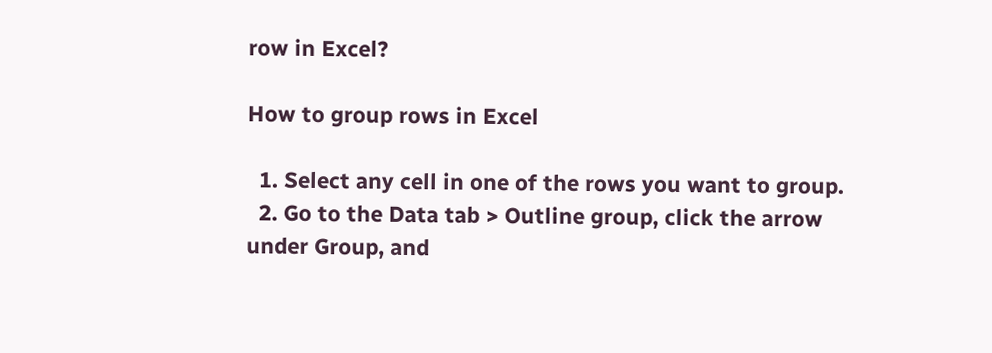row in Excel?

How to group rows in Excel

  1. Select any cell in one of the rows you want to group.
  2. Go to the Data tab > Outline group, click the arrow under Group, and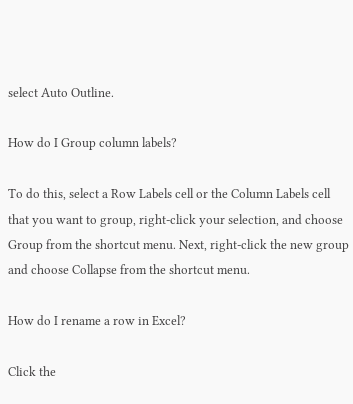select Auto Outline.

How do I Group column labels?

To do this, select a Row Labels cell or the Column Labels cell that you want to group, right-click your selection, and choose Group from the shortcut menu. Next, right-click the new group and choose Collapse from the shortcut menu.

How do I rename a row in Excel?

Click the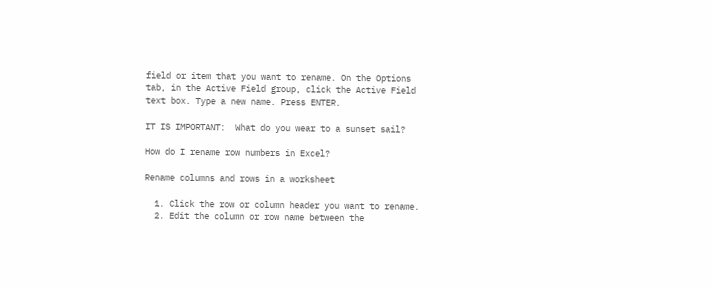field or item that you want to rename. On the Options tab, in the Active Field group, click the Active Field text box. Type a new name. Press ENTER.

IT IS IMPORTANT:  What do you wear to a sunset sail?

How do I rename row numbers in Excel?

Rename columns and rows in a worksheet

  1. Click the row or column header you want to rename.
  2. Edit the column or row name between the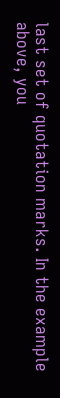last set of quotation marks. In the example above, you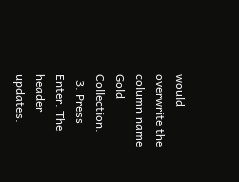would overwrite the column name Gold Collection.
  3. Press Enter. The header updates.